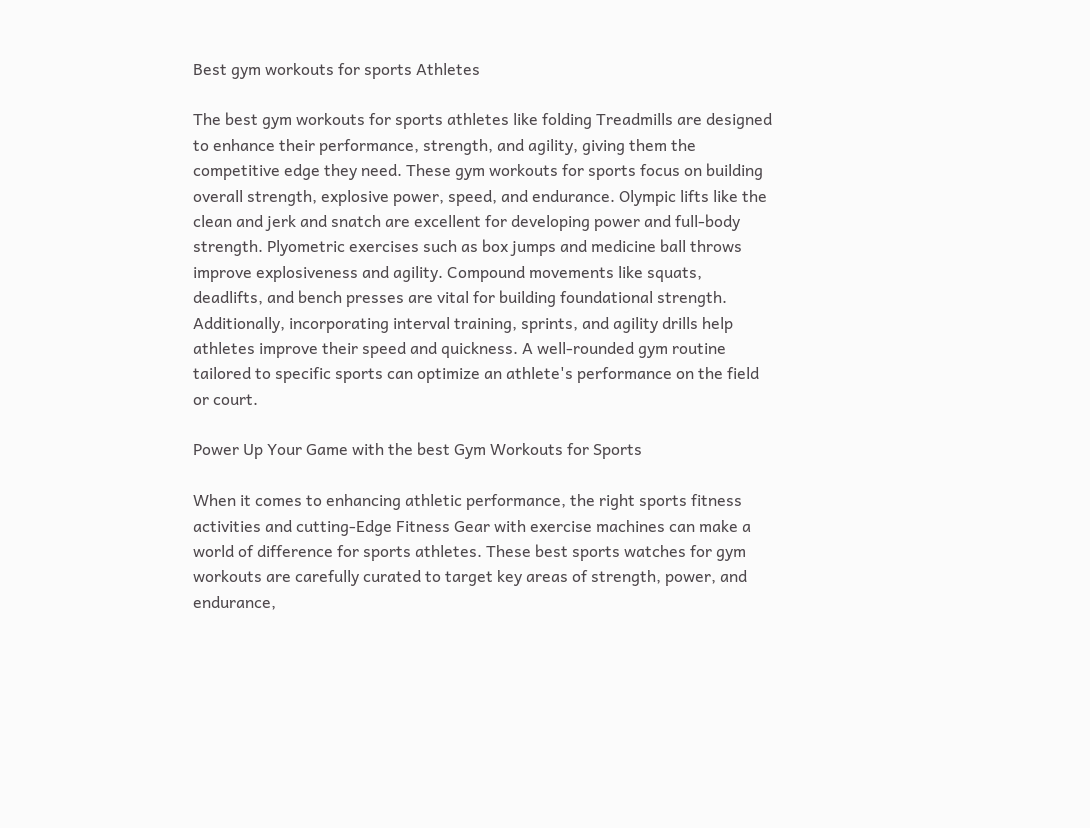Best gym workouts for sports Athletes

The best gym workouts for sports athletes like folding Treadmills are designed to enhance their performance, strength, and agility, giving them the competitive edge they need. These gym workouts for sports focus on building overall strength, explosive power, speed, and endurance. Olympic lifts like the clean and jerk and snatch are excellent for developing power and full-body strength. Plyometric exercises such as box jumps and medicine ball throws improve explosiveness and agility. Compound movements like squats, deadlifts, and bench presses are vital for building foundational strength. Additionally, incorporating interval training, sprints, and agility drills help athletes improve their speed and quickness. A well-rounded gym routine tailored to specific sports can optimize an athlete's performance on the field or court.

Power Up Your Game with the best Gym Workouts for Sports

When it comes to enhancing athletic performance, the right sports fitness activities and cutting-Edge Fitness Gear with exercise machines can make a world of difference for sports athletes. These best sports watches for gym workouts are carefully curated to target key areas of strength, power, and endurance,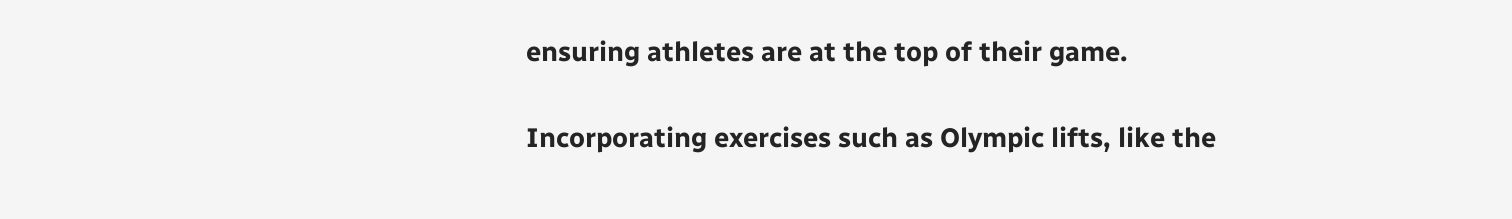ensuring athletes are at the top of their game.

Incorporating exercises such as Olympic lifts, like the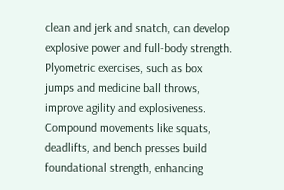clean and jerk and snatch, can develop explosive power and full-body strength. Plyometric exercises, such as box jumps and medicine ball throws, improve agility and explosiveness. Compound movements like squats, deadlifts, and bench presses build foundational strength, enhancing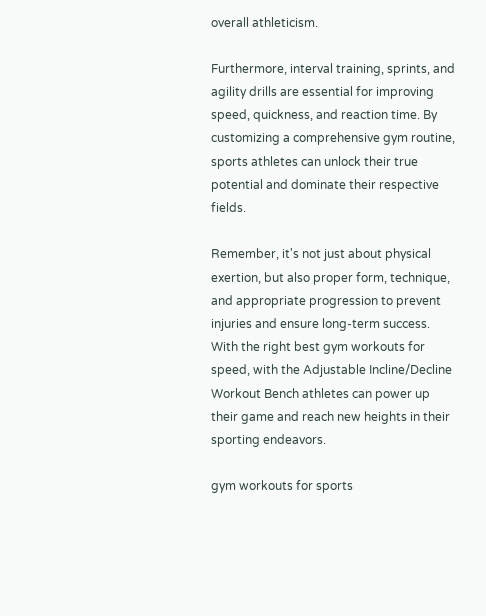overall athleticism.

Furthermore, interval training, sprints, and agility drills are essential for improving speed, quickness, and reaction time. By customizing a comprehensive gym routine, sports athletes can unlock their true potential and dominate their respective fields.

Remember, it's not just about physical exertion, but also proper form, technique, and appropriate progression to prevent injuries and ensure long-term success. With the right best gym workouts for speed, with the Adjustable Incline/Decline Workout Bench athletes can power up their game and reach new heights in their sporting endeavors.

gym workouts for sports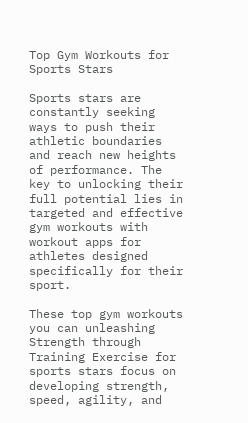Top Gym Workouts for Sports Stars

Sports stars are constantly seeking ways to push their athletic boundaries and reach new heights of performance. The key to unlocking their full potential lies in targeted and effective gym workouts with workout apps for athletes designed specifically for their sport.

These top gym workouts you can unleashing Strength through Training Exercise for sports stars focus on developing strength, speed, agility, and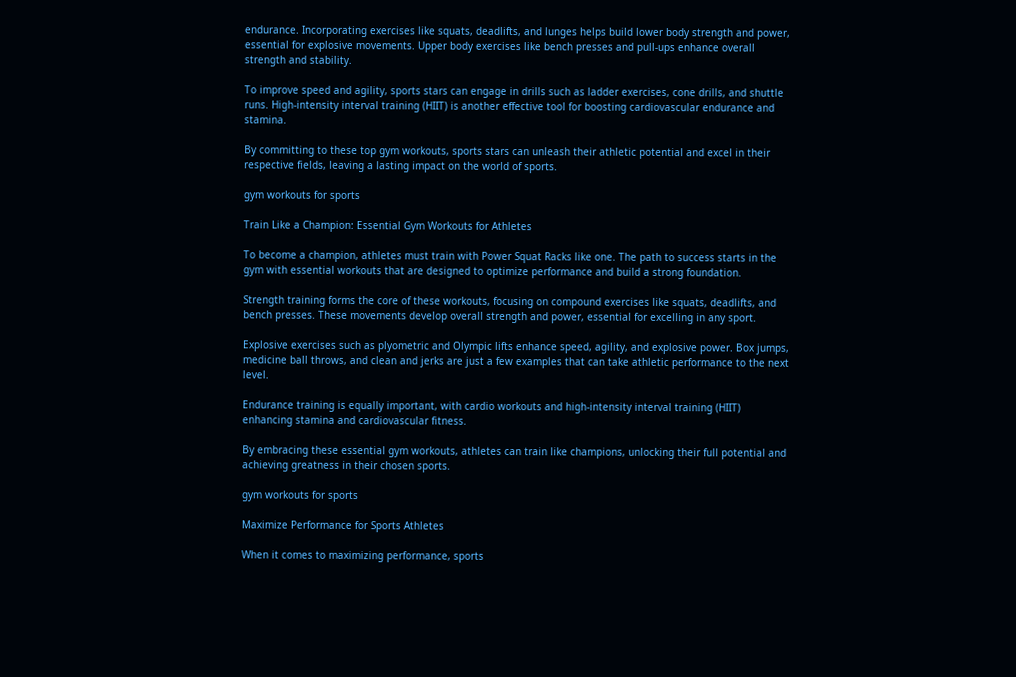endurance. Incorporating exercises like squats, deadlifts, and lunges helps build lower body strength and power, essential for explosive movements. Upper body exercises like bench presses and pull-ups enhance overall strength and stability.

To improve speed and agility, sports stars can engage in drills such as ladder exercises, cone drills, and shuttle runs. High-intensity interval training (HIIT) is another effective tool for boosting cardiovascular endurance and stamina.

By committing to these top gym workouts, sports stars can unleash their athletic potential and excel in their respective fields, leaving a lasting impact on the world of sports.

gym workouts for sports

Train Like a Champion: Essential Gym Workouts for Athletes

To become a champion, athletes must train with Power Squat Racks like one. The path to success starts in the gym with essential workouts that are designed to optimize performance and build a strong foundation.

Strength training forms the core of these workouts, focusing on compound exercises like squats, deadlifts, and bench presses. These movements develop overall strength and power, essential for excelling in any sport.

Explosive exercises such as plyometric and Olympic lifts enhance speed, agility, and explosive power. Box jumps, medicine ball throws, and clean and jerks are just a few examples that can take athletic performance to the next level.

Endurance training is equally important, with cardio workouts and high-intensity interval training (HIIT) enhancing stamina and cardiovascular fitness.

By embracing these essential gym workouts, athletes can train like champions, unlocking their full potential and achieving greatness in their chosen sports.

gym workouts for sports

Maximize Performance for Sports Athletes

When it comes to maximizing performance, sports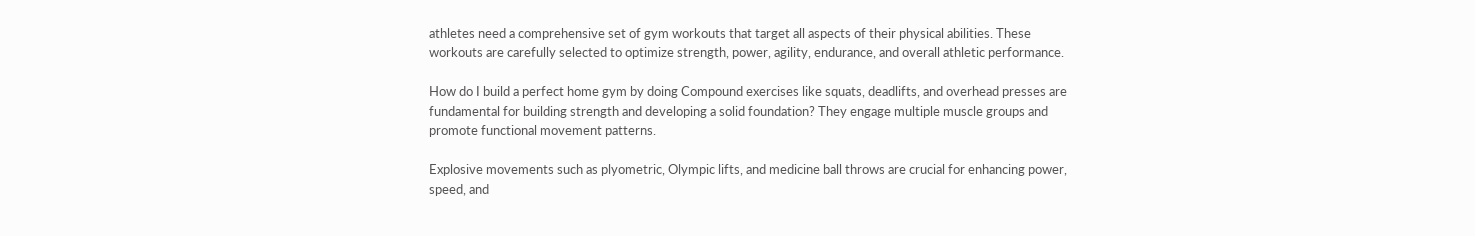athletes need a comprehensive set of gym workouts that target all aspects of their physical abilities. These workouts are carefully selected to optimize strength, power, agility, endurance, and overall athletic performance.

How do I build a perfect home gym by doing Compound exercises like squats, deadlifts, and overhead presses are fundamental for building strength and developing a solid foundation? They engage multiple muscle groups and promote functional movement patterns.

Explosive movements such as plyometric, Olympic lifts, and medicine ball throws are crucial for enhancing power, speed, and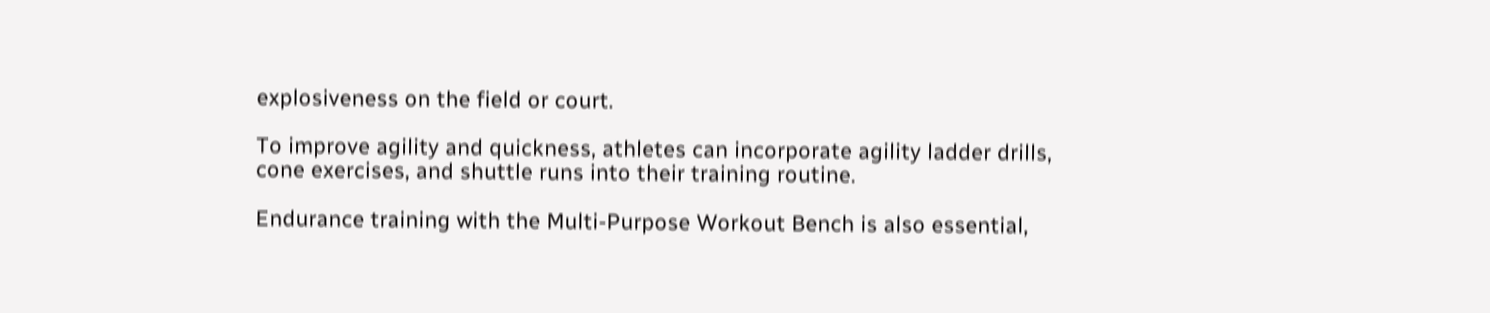explosiveness on the field or court.

To improve agility and quickness, athletes can incorporate agility ladder drills, cone exercises, and shuttle runs into their training routine.

Endurance training with the Multi-Purpose Workout Bench is also essential,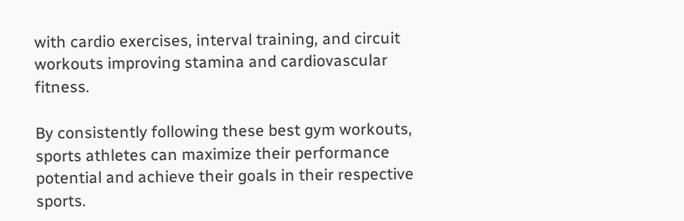with cardio exercises, interval training, and circuit workouts improving stamina and cardiovascular fitness.

By consistently following these best gym workouts, sports athletes can maximize their performance potential and achieve their goals in their respective sports.